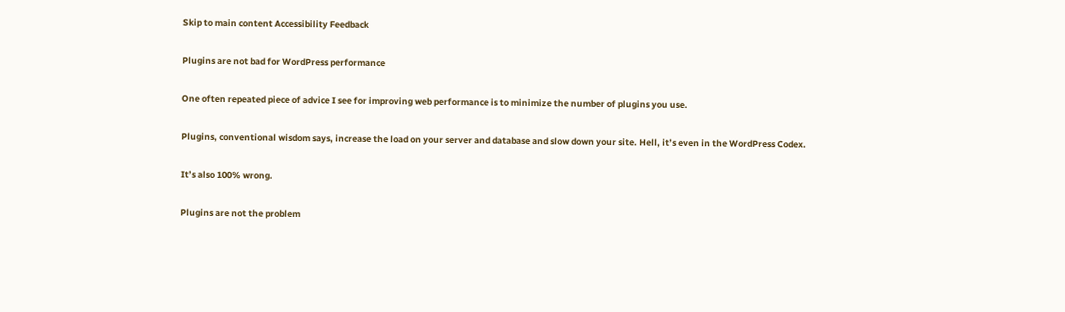Skip to main content Accessibility Feedback

Plugins are not bad for WordPress performance

One often repeated piece of advice I see for improving web performance is to minimize the number of plugins you use.

Plugins, conventional wisdom says, increase the load on your server and database and slow down your site. Hell, it’s even in the WordPress Codex.

It’s also 100% wrong.

Plugins are not the problem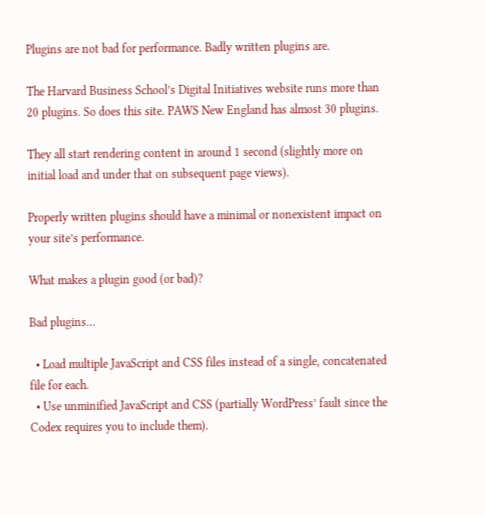Plugins are not bad for performance. Badly written plugins are.

The Harvard Business School’s Digital Initiatives website runs more than 20 plugins. So does this site. PAWS New England has almost 30 plugins.

They all start rendering content in around 1 second (slightly more on initial load and under that on subsequent page views).

Properly written plugins should have a minimal or nonexistent impact on your site’s performance.

What makes a plugin good (or bad)?

Bad plugins…

  • Load multiple JavaScript and CSS files instead of a single, concatenated file for each.
  • Use unminified JavaScript and CSS (partially WordPress’ fault since the Codex requires you to include them).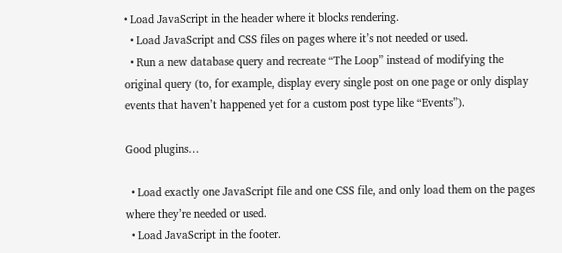• Load JavaScript in the header where it blocks rendering.
  • Load JavaScript and CSS files on pages where it’s not needed or used.
  • Run a new database query and recreate “The Loop” instead of modifying the original query (to, for example, display every single post on one page or only display events that haven’t happened yet for a custom post type like “Events”).

Good plugins…

  • Load exactly one JavaScript file and one CSS file, and only load them on the pages where they’re needed or used.
  • Load JavaScript in the footer.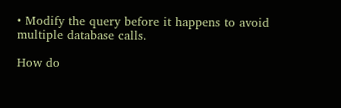• Modify the query before it happens to avoid multiple database calls.

How do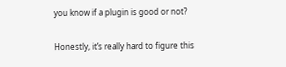you know if a plugin is good or not?

Honestly, it’s really hard to figure this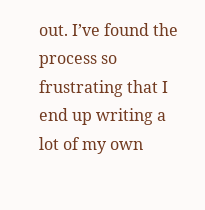out. I’ve found the process so frustrating that I end up writing a lot of my own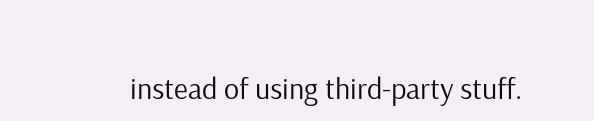instead of using third-party stuff.